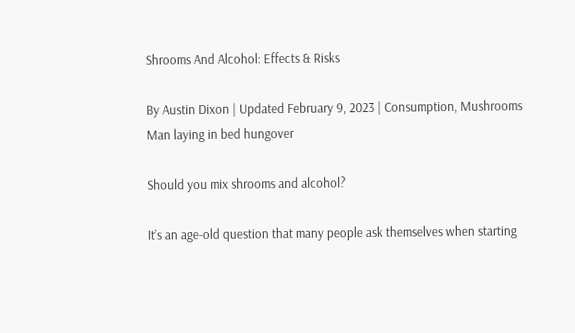Shrooms And Alcohol: Effects & Risks

By Austin Dixon | Updated February 9, 2023 | Consumption, Mushrooms
Man laying in bed hungover

Should you mix shrooms and alcohol?

It’s an age-old question that many people ask themselves when starting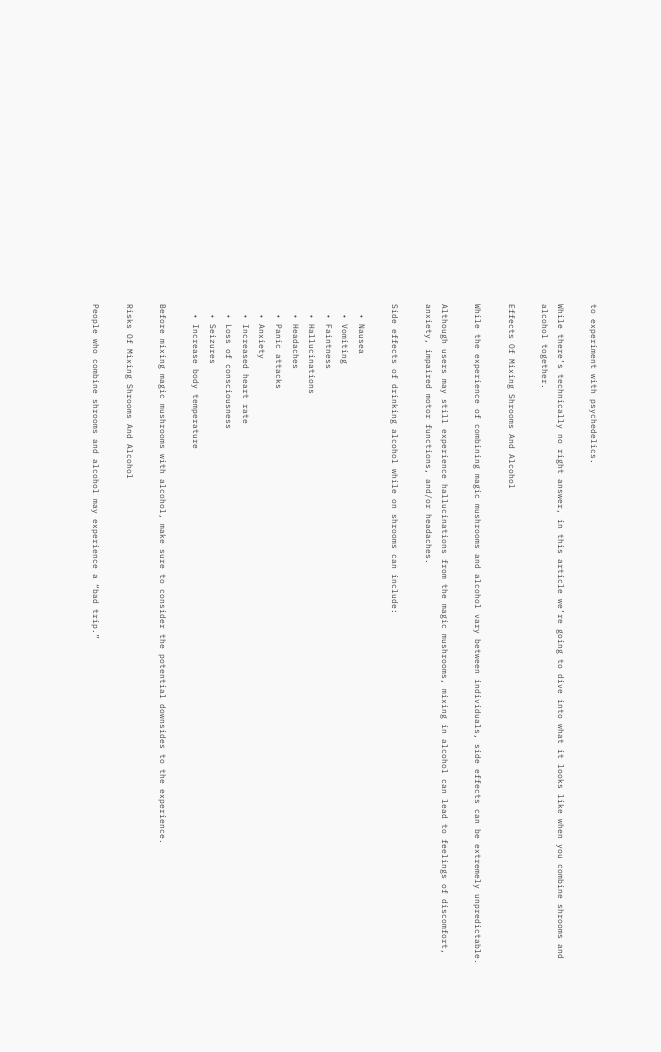to experiment with psychedelics.

While there’s technically no right answer, in this article we’re going to dive into what it looks like when you combine shrooms and alcohol together.

Effects Of Mixing Shrooms And Alcohol

While the experience of combining magic mushrooms and alcohol vary between individuals, side effects can be extremely unpredictable.

Although users may still experience hallucinations from the magic mushrooms, mixing in alcohol can lead to feelings of discomfort, anxiety, impaired motor functions, and/or headaches.

Side effects of drinking alcohol while on shrooms can include:

  • Nausea
  • Vomiting
  • Faintness
  • Hallucinations
  • Headaches
  • Panic attacks
  • Anxiety
  • Increased heart rate
  • Loss of consciousness
  • Seizures
  • Increase body temperature

Before mixing magic mushrooms with alcohol, make sure to consider the potential downsides to the experience.

Risks Of Mixing Shrooms And Alcohol

People who combine shrooms and alcohol may experience a “bad trip.”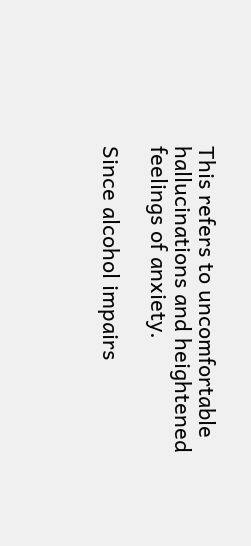This refers to uncomfortable hallucinations and heightened feelings of anxiety.

Since alcohol impairs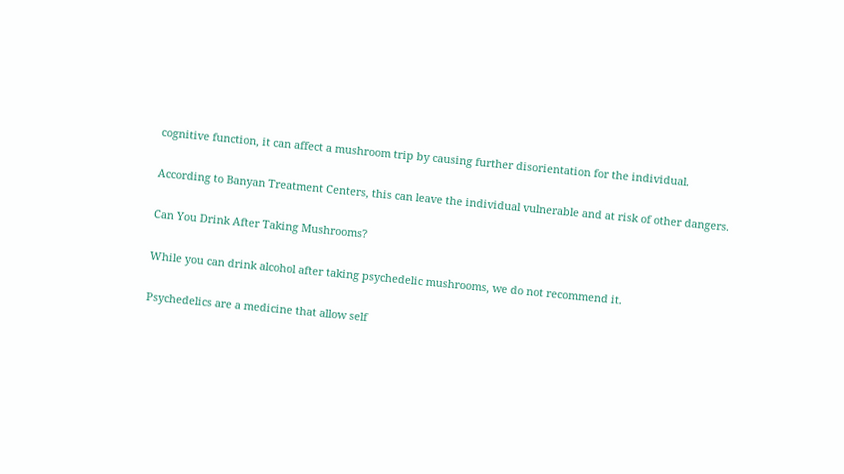cognitive function, it can affect a mushroom trip by causing further disorientation for the individual.

According to Banyan Treatment Centers, this can leave the individual vulnerable and at risk of other dangers.

Can You Drink After Taking Mushrooms?

While you can drink alcohol after taking psychedelic mushrooms, we do not recommend it.

Psychedelics are a medicine that allow self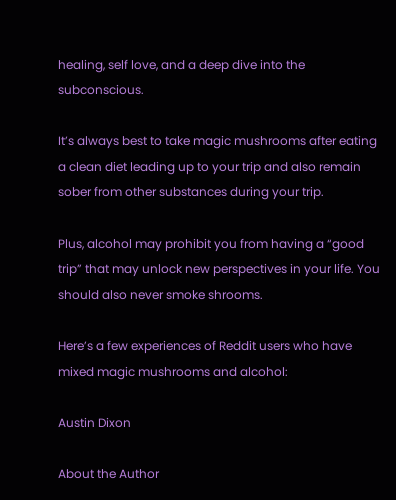healing, self love, and a deep dive into the subconscious.

It’s always best to take magic mushrooms after eating a clean diet leading up to your trip and also remain sober from other substances during your trip.

Plus, alcohol may prohibit you from having a “good trip” that may unlock new perspectives in your life. You should also never smoke shrooms.

Here’s a few experiences of Reddit users who have mixed magic mushrooms and alcohol:

Austin Dixon

About the Author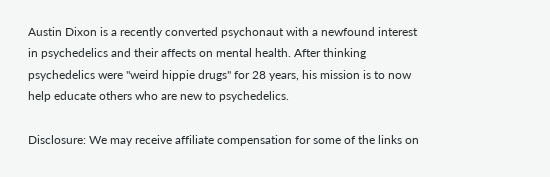Austin Dixon is a recently converted psychonaut with a newfound interest in psychedelics and their affects on mental health. After thinking psychedelics were "weird hippie drugs" for 28 years, his mission is to now help educate others who are new to psychedelics.

Disclosure: We may receive affiliate compensation for some of the links on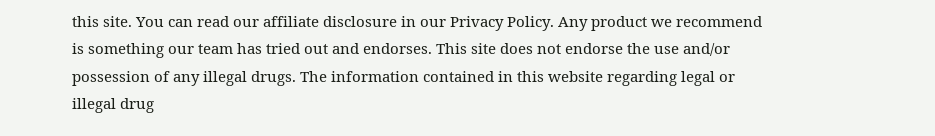this site. You can read our affiliate disclosure in our Privacy Policy. Any product we recommend is something our team has tried out and endorses. This site does not endorse the use and/or possession of any illegal drugs. The information contained in this website regarding legal or illegal drug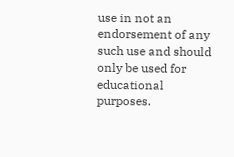use in not an endorsement of any such use and should only be used for educational purposes.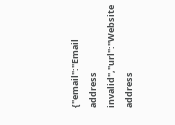{"email":"Email address invalid","url":"Website address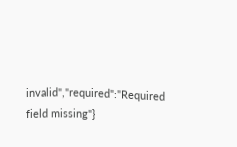invalid","required":"Required field missing"}